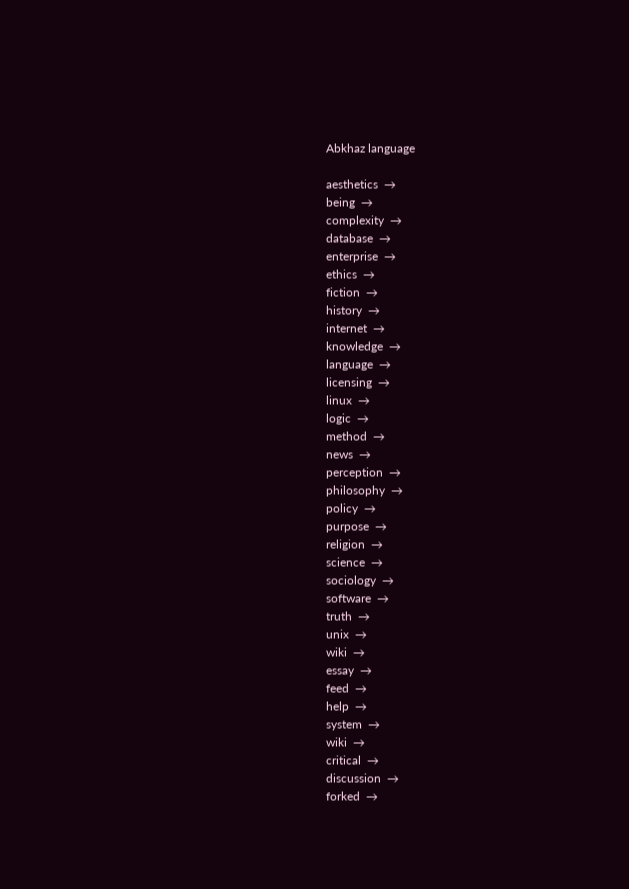Abkhaz language

aesthetics  →
being  →
complexity  →
database  →
enterprise  →
ethics  →
fiction  →
history  →
internet  →
knowledge  →
language  →
licensing  →
linux  →
logic  →
method  →
news  →
perception  →
philosophy  →
policy  →
purpose  →
religion  →
science  →
sociology  →
software  →
truth  →
unix  →
wiki  →
essay  →
feed  →
help  →
system  →
wiki  →
critical  →
discussion  →
forked  →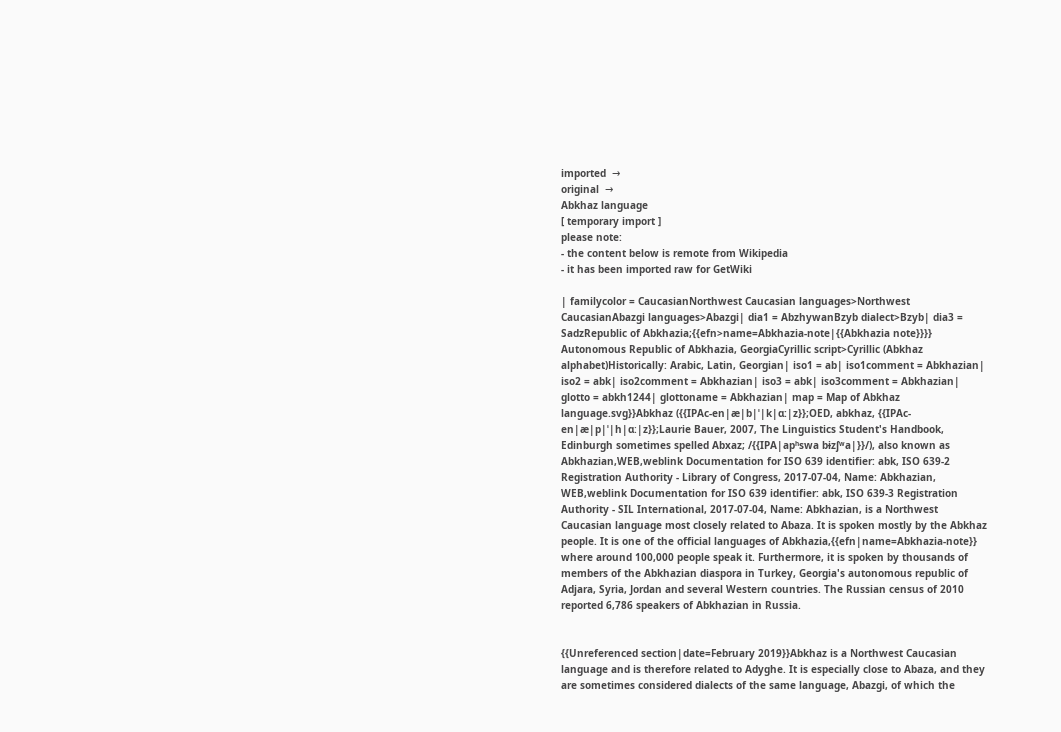imported  →
original  →
Abkhaz language
[ temporary import ]
please note:
- the content below is remote from Wikipedia
- it has been imported raw for GetWiki

| familycolor = CaucasianNorthwest Caucasian languages>Northwest CaucasianAbazgi languages>Abazgi| dia1 = AbzhywanBzyb dialect>Bzyb| dia3 = SadzRepublic of Abkhazia;{{efn>name=Abkhazia-note|{{Abkhazia note}}}} Autonomous Republic of Abkhazia, GeorgiaCyrillic script>Cyrillic (Abkhaz alphabet)Historically: Arabic, Latin, Georgian| iso1 = ab| iso1comment = Abkhazian| iso2 = abk| iso2comment = Abkhazian| iso3 = abk| iso3comment = Abkhazian| glotto = abkh1244| glottoname = Abkhazian| map = Map of Abkhaz language.svg}}Abkhaz ({{IPAc-en|æ|b|ˈ|k|ɑ:|z}};OED, abkhaz, {{IPAc-en|æ|p|ˈ|h|ɑː|z}};Laurie Bauer, 2007, The Linguistics Student's Handbook, Edinburgh sometimes spelled Abxaz; /{{IPA|apʰswa bɨzʃʷa|}}/), also known as Abkhazian,WEB,weblink Documentation for ISO 639 identifier: abk, ISO 639-2 Registration Authority - Library of Congress, 2017-07-04, Name: Abkhazian, WEB,weblink Documentation for ISO 639 identifier: abk, ISO 639-3 Registration Authority - SIL International, 2017-07-04, Name: Abkhazian, is a Northwest Caucasian language most closely related to Abaza. It is spoken mostly by the Abkhaz people. It is one of the official languages of Abkhazia,{{efn|name=Abkhazia-note}} where around 100,000 people speak it. Furthermore, it is spoken by thousands of members of the Abkhazian diaspora in Turkey, Georgia's autonomous republic of Adjara, Syria, Jordan and several Western countries. The Russian census of 2010 reported 6,786 speakers of Abkhazian in Russia.


{{Unreferenced section|date=February 2019}}Abkhaz is a Northwest Caucasian language and is therefore related to Adyghe. It is especially close to Abaza, and they are sometimes considered dialects of the same language, Abazgi, of which the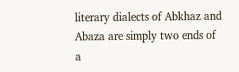literary dialects of Abkhaz and Abaza are simply two ends of a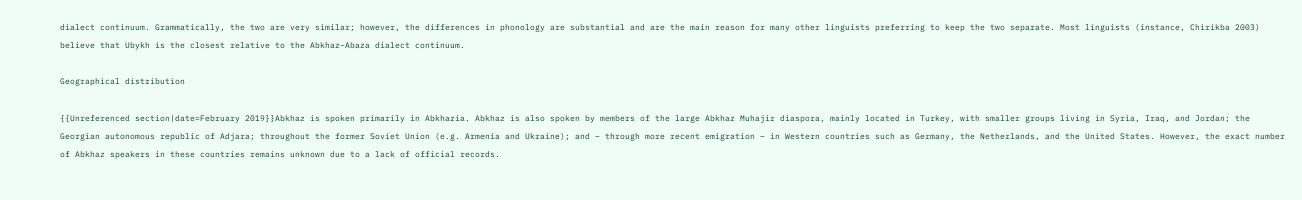dialect continuum. Grammatically, the two are very similar; however, the differences in phonology are substantial and are the main reason for many other linguists preferring to keep the two separate. Most linguists (instance, Chirikba 2003) believe that Ubykh is the closest relative to the Abkhaz–Abaza dialect continuum.

Geographical distribution

{{Unreferenced section|date=February 2019}}Abkhaz is spoken primarily in Abkhazia. Abkhaz is also spoken by members of the large Abkhaz Muhajir diaspora, mainly located in Turkey, with smaller groups living in Syria, Iraq, and Jordan; the Georgian autonomous republic of Adjara; throughout the former Soviet Union (e.g. Armenia and Ukraine); and – through more recent emigration – in Western countries such as Germany, the Netherlands, and the United States. However, the exact number of Abkhaz speakers in these countries remains unknown due to a lack of official records.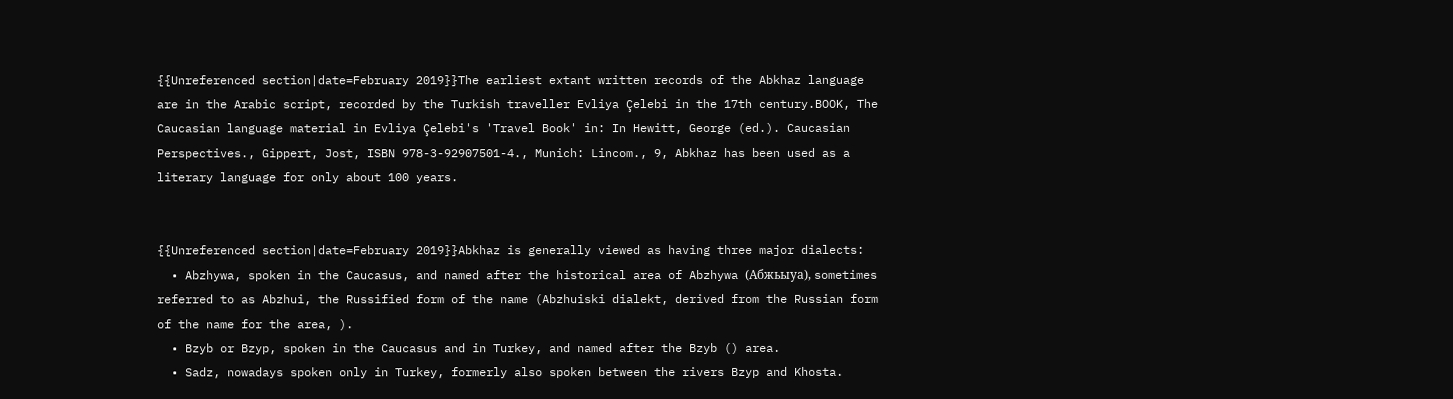{{Unreferenced section|date=February 2019}}The earliest extant written records of the Abkhaz language are in the Arabic script, recorded by the Turkish traveller Evliya Çelebi in the 17th century.BOOK, The Caucasian language material in Evliya Çelebi's 'Travel Book' in: In Hewitt, George (ed.). Caucasian Perspectives., Gippert, Jost, ISBN 978-3-92907501-4., Munich: Lincom., 9, Abkhaz has been used as a literary language for only about 100 years.


{{Unreferenced section|date=February 2019}}Abkhaz is generally viewed as having three major dialects:
  • Abzhywa, spoken in the Caucasus, and named after the historical area of Abzhywa (Абжьыуа), sometimes referred to as Abzhui, the Russified form of the name (Abzhuiski dialekt, derived from the Russian form of the name for the area, ).
  • Bzyb or Bzyp, spoken in the Caucasus and in Turkey, and named after the Bzyb () area.
  • Sadz, nowadays spoken only in Turkey, formerly also spoken between the rivers Bzyp and Khosta.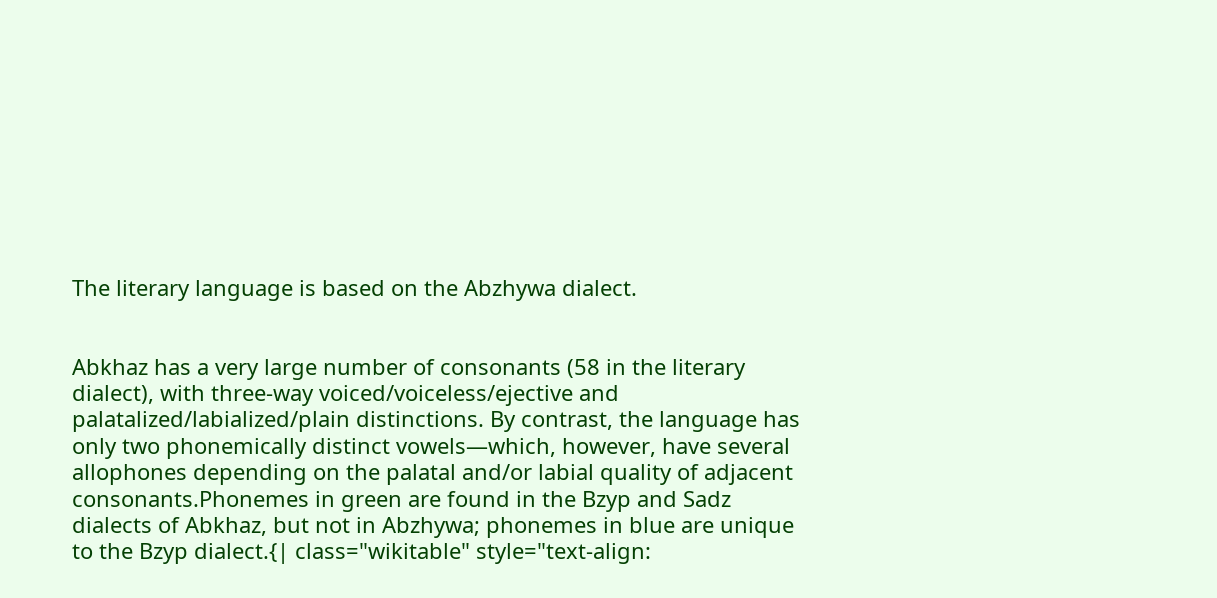The literary language is based on the Abzhywa dialect.


Abkhaz has a very large number of consonants (58 in the literary dialect), with three-way voiced/voiceless/ejective and palatalized/labialized/plain distinctions. By contrast, the language has only two phonemically distinct vowels—which, however, have several allophones depending on the palatal and/or labial quality of adjacent consonants.Phonemes in green are found in the Bzyp and Sadz dialects of Abkhaz, but not in Abzhywa; phonemes in blue are unique to the Bzyp dialect.{| class="wikitable" style="text-align: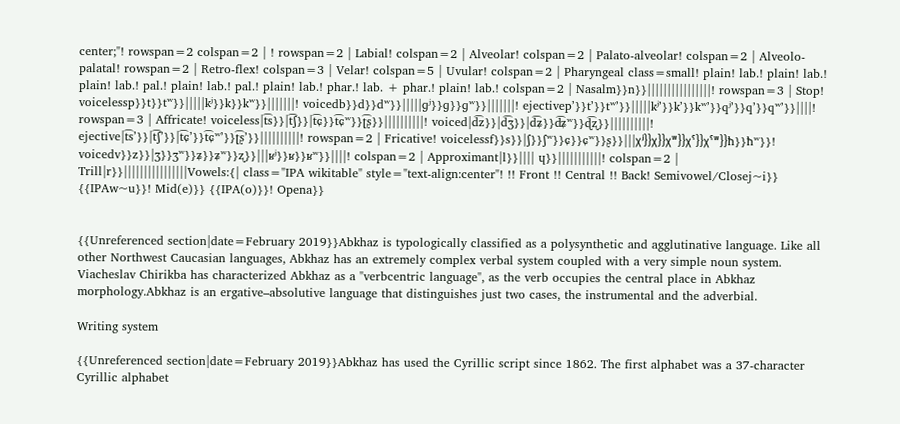center;"! rowspan=2 colspan=2 | ! rowspan=2 | Labial! colspan=2 | Alveolar! colspan=2 | Palato-alveolar! colspan=2 | Alveolo-palatal! rowspan=2 | Retro-flex! colspan=3 | Velar! colspan=5 | Uvular! colspan=2 | Pharyngeal class=small! plain! lab.! plain! lab.! plain! lab.! pal.! plain! lab.! pal.! plain! lab.! phar.! lab. + phar.! plain! lab.! colspan=2 | Nasalm}}n}}||||||||||||||||! rowspan=3 | Stop! voicelessp}}t}}tʷ}}|||||kʲ}}k}}kʷ}}|||||||! voicedb}}d}}dʷ}}|||||ɡʲ}}ɡ}}ɡʷ}}|||||||! ejectivepʼ}}tʼ}}tʷʼ}}|||||kʲʼ}}kʼ}}kʷʼ}}qʲʼ}}qʼ}}qʷʼ}}||||! rowspan=3 | Affricate! voiceless|t͡s}}|t͡ʃ}}|t͡ɕ}}t͡ɕʷ}}ʈ͡ʂ}}||||||||||! voiced|d͡z}}|d͡ʒ}}|d͡ʑ}}d͡ʑʷ}}ɖ͡ʐ}}||||||||||! ejective|t͡sʼ}}|t͡ʃʼ}}|t͡ɕʼ}}t͡ɕʷʼ}}ʈ͡ʂʼ}}||||||||||! rowspan=2 | Fricative! voicelessf}}s}}|ʃ}}ʃʷ}}ɕ}}ɕʷ}}ʂ}}|||χʲ}}χ}}χʷ}}χˤ}}χˤʷ}}ħ}}ħʷ}}! voicedv}}z}}|ʒ}}ʒʷ}}ʑ}}ʑʷ}}ʐ}}|||ʁʲ}}ʁ}}ʁʷ}}||||! colspan=2 | Approximant|l}}|||| ɥ}}|||||||||||! colspan=2 | Trill|r}}||||||||||||||||Vowels:{| class="IPA wikitable" style="text-align:center"! !! Front !! Central !! Back! Semivowel/Closej~i}} {{IPAw~u}}! Mid(e)}} {{IPA(o)}}! Opena}}


{{Unreferenced section|date=February 2019}}Abkhaz is typologically classified as a polysynthetic and agglutinative language. Like all other Northwest Caucasian languages, Abkhaz has an extremely complex verbal system coupled with a very simple noun system. Viacheslav Chirikba has characterized Abkhaz as a "verbcentric language", as the verb occupies the central place in Abkhaz morphology.Abkhaz is an ergative–absolutive language that distinguishes just two cases, the instrumental and the adverbial.

Writing system

{{Unreferenced section|date=February 2019}}Abkhaz has used the Cyrillic script since 1862. The first alphabet was a 37-character Cyrillic alphabet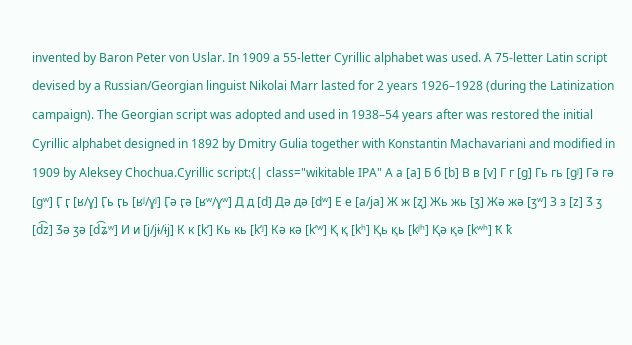invented by Baron Peter von Uslar. In 1909 a 55-letter Cyrillic alphabet was used. A 75-letter Latin script devised by a Russian/Georgian linguist Nikolai Marr lasted for 2 years 1926–1928 (during the Latinization campaign). The Georgian script was adopted and used in 1938–54 years after was restored the initial Cyrillic alphabet designed in 1892 by Dmitry Gulia together with Konstantin Machavariani and modified in 1909 by Aleksey Chochua.Cyrillic script:{| class="wikitable IPA" А а [a] Б б [b] В в [v] Г г [ɡ] Гь гь [ɡʲ] Гә гә [ɡʷ] Ӷ ӷ [ʁ/ɣ] Ӷь ӷь [ʁʲ/ɣʲ] Ӷә ӷә [ʁʷ/ɣʷ] Д д [d] Дә дә [dʷ] Е е [a/ja] Ж ж [ʐ] Жь жь [ʒ] Жә жә [ʒʷ] З з [z] Ӡ ӡ [d͡z] Ӡә ӡә [d͡ʑʷ] И и [j/jɨ/ɨj] К к [kʼ] Кь кь [kʼʲ] Кә кә [kʼʷ] Қ қ [kʰ] Қь қь [kʲʰ] Қә қә [kʷʰ] Ҟ ҟ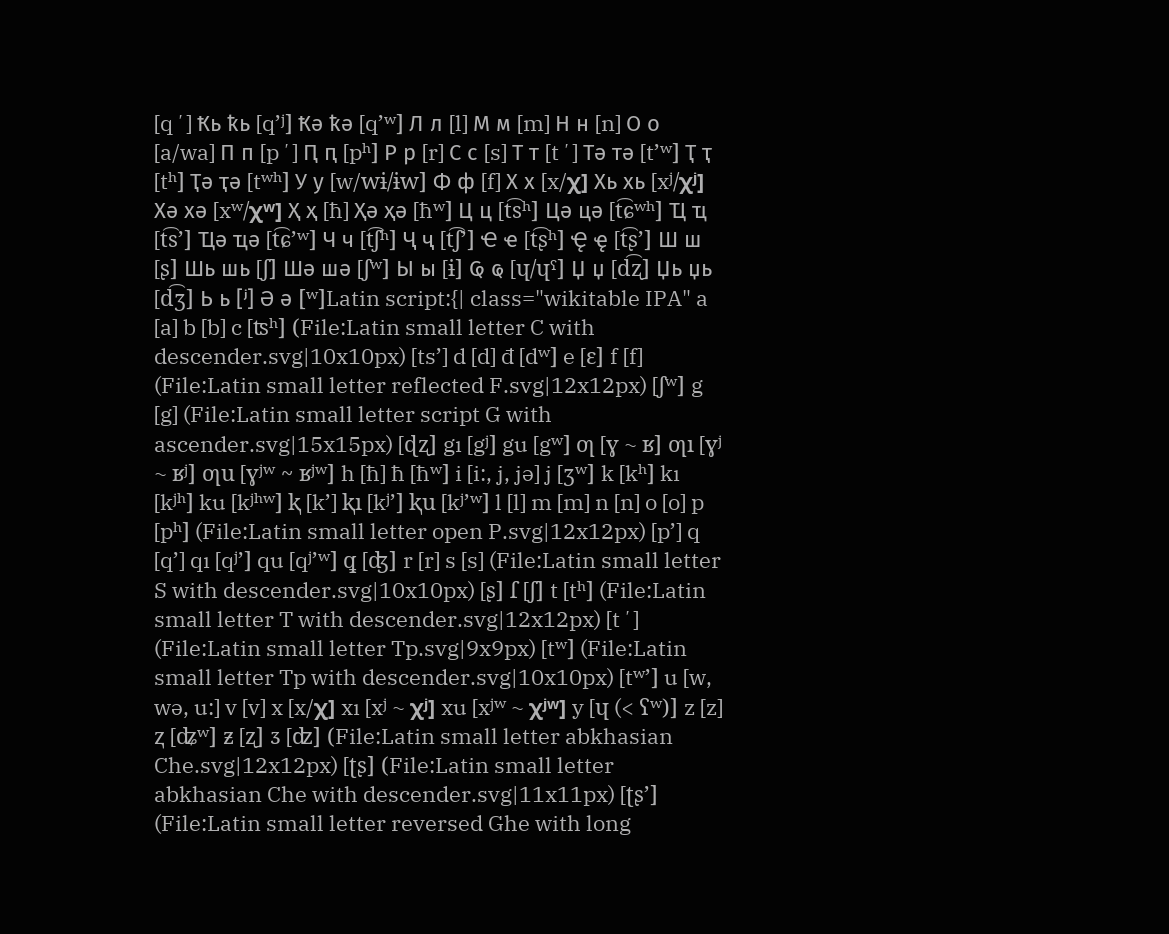[qʼ] Ҟь ҟь [qʼʲ] Ҟә ҟә [qʼʷ] Л л [l] М м [m] Н н [n] О о [a/wa] П п [pʼ] Ԥ ԥ [pʰ] Р р [r] С с [s] Т т [tʼ] Тә тә [tʼʷ] Ҭ ҭ [tʰ] Ҭә ҭә [tʷʰ] У у [w/wɨ/ɨw] Ф ф [f] Х х [x/χ] Хь хь [xʲ/χʲ] Хә хә [xʷ/χʷ] Ҳ ҳ [ħ] Ҳә ҳә [ħʷ] Ц ц [t͡sʰ] Цә цә [t͡ɕʷʰ] Ҵ ҵ [t͡sʼ] Ҵә ҵә [t͡ɕʼʷ] Ч ч [t͡ʃʰ] Ҷ ҷ [t͡ʃʼ] Ҽ ҽ [t͡ʂʰ] Ҿ ҿ [t͡ʂʼ] Ш ш [ʂ] Шь шь [ʃ] Шә шә [ʃʷ] Ы ы [ɨ] Ҩ ҩ [ɥ/ɥˤ] Џ џ [d͡ʐ] Џь џь [d͡ʒ] Ь ь [ʲ] Ә ә [ʷ]Latin script:{| class="wikitable IPA" a [a] b [b] c [ʦʰ] (File:Latin small letter C with descender.svg|10x10px) [ts’] d [d] đ [dʷ] e [ɛ] f [f] (File:Latin small letter reflected F.svg|12x12px) [ʃʷ] g [g] (File:Latin small letter script G with ascender.svg|15x15px) [ɖʐ] gı [gʲ] gu [gʷ] ƣ [ɣ ~ ʁ] ƣı [ɣʲ ~ ʁʲ] ƣu [ɣʲʷ ~ ʁʲʷ] h [ħ] ħ [ħʷ] i [i:, j, jə] j [ʒʷ] k [kʰ] kı [kʲʰ] ku [kʲʰʷ] ⱪ [k’] ⱪı [kʲ’] ⱪu [kʲ’ʷ] l [l] m [m] n [n] o [o] p [pʰ] (File:Latin small letter open P.svg|12x12px) [p’] q [q’] qı [qʲ’] qu [qʲ’ʷ] ꝗ [ʤ] r [r] s [s] (File:Latin small letter S with descender.svg|10x10px) [ʂ] ſ [ʃ] t [tʰ] (File:Latin small letter T with descender.svg|12x12px) [tʼ] (File:Latin small letter Tp.svg|9x9px) [tʷ] (File:Latin small letter Tp with descender.svg|10x10px) [tʷʼ] u [w, wə, u:] v [v] x [x/χ] xı [xʲ ~ χʲ] xu [xʲʷ ~ χʲʷ] y [ɥ (< ʕʷ)] z [z] ⱬ [ʥʷ] ƶ [ʐ] ᴣ [ʣ] (File:Latin small letter abkhasian Che.svg|12x12px) [ʈʂ] (File:Latin small letter abkhasian Che with descender.svg|11x11px) [ʈʂ’] (File:Latin small letter reversed Ghe with long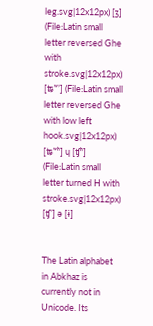leg.svg|12x12px) [ʒ] (File:Latin small letter reversed Ghe with stroke.svg|12x12px) [ʨʷ’] (File:Latin small letter reversed Ghe with low left hook.svg|12x12px) [ʨʷʰ] ɥ [ʧʰ] (File:Latin small letter turned H with stroke.svg|12x12px) [ʧ’] ə [ɨ]


The Latin alphabet in Abkhaz is currently not in Unicode. Its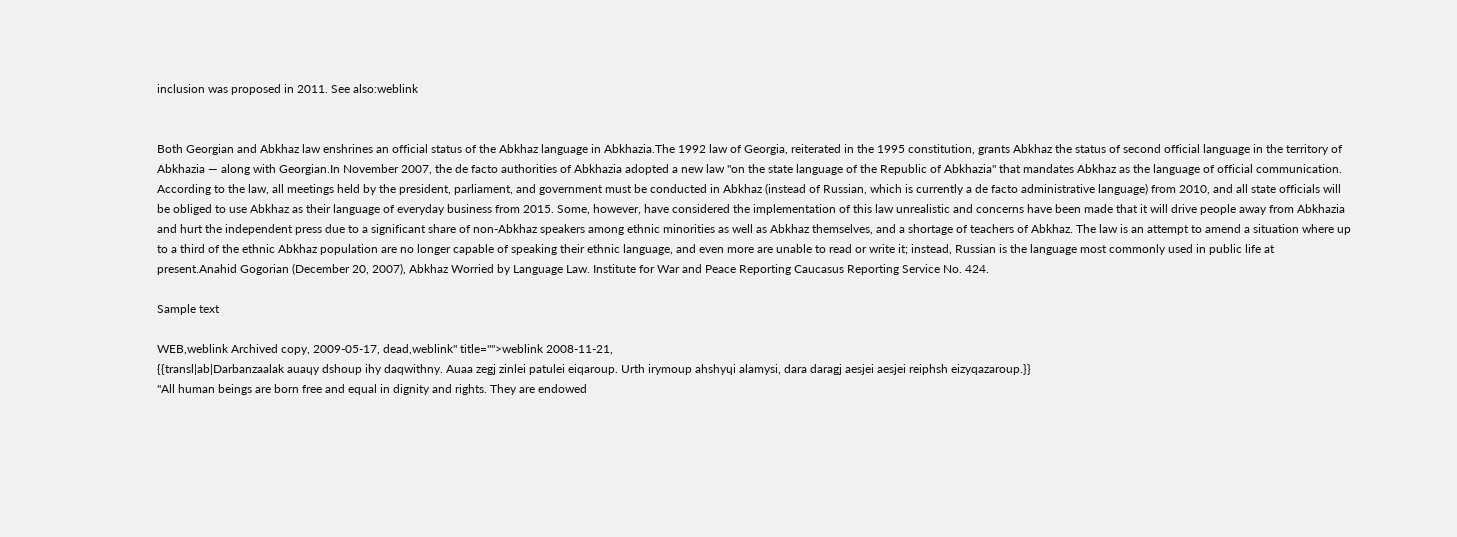inclusion was proposed in 2011. See also:weblink


Both Georgian and Abkhaz law enshrines an official status of the Abkhaz language in Abkhazia.The 1992 law of Georgia, reiterated in the 1995 constitution, grants Abkhaz the status of second official language in the territory of Abkhazia — along with Georgian.In November 2007, the de facto authorities of Abkhazia adopted a new law "on the state language of the Republic of Abkhazia" that mandates Abkhaz as the language of official communication. According to the law, all meetings held by the president, parliament, and government must be conducted in Abkhaz (instead of Russian, which is currently a de facto administrative language) from 2010, and all state officials will be obliged to use Abkhaz as their language of everyday business from 2015. Some, however, have considered the implementation of this law unrealistic and concerns have been made that it will drive people away from Abkhazia and hurt the independent press due to a significant share of non-Abkhaz speakers among ethnic minorities as well as Abkhaz themselves, and a shortage of teachers of Abkhaz. The law is an attempt to amend a situation where up to a third of the ethnic Abkhaz population are no longer capable of speaking their ethnic language, and even more are unable to read or write it; instead, Russian is the language most commonly used in public life at present.Anahid Gogorian (December 20, 2007), Abkhaz Worried by Language Law. Institute for War and Peace Reporting Caucasus Reporting Service No. 424.

Sample text

WEB,weblink Archived copy, 2009-05-17, dead,weblink" title="">weblink 2008-11-21,
{{transl|ab|Darbanzaalak auaɥy dshoup ihy daqwithny. Auaa zegj zinlei patulei eiqaroup. Urth irymoup ahshyɥi alamysi, dara daragj aesjei aesjei reiphsh eizyqazaroup.}}
"All human beings are born free and equal in dignity and rights. They are endowed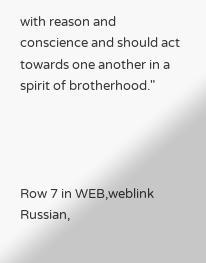with reason and conscience and should act towards one another in a spirit of brotherhood."




Row 7 in WEB,weblink Russian,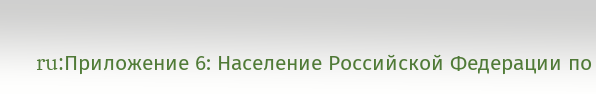ru:Приложение 6: Население Российской Федерации по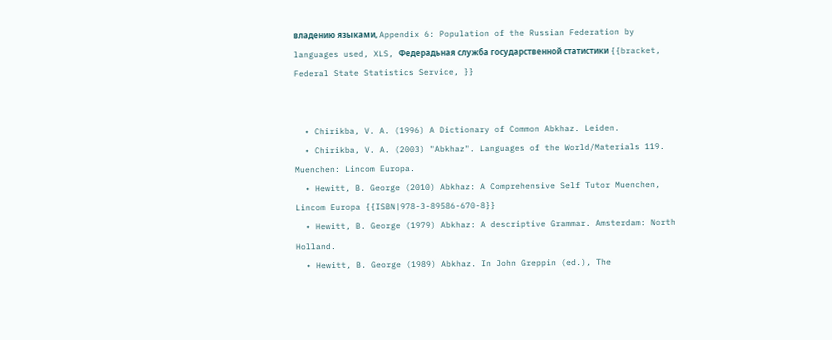владению языками, Appendix 6: Population of the Russian Federation by languages used, XLS, Федерадьная служба государственной статистики {{bracket, Federal State Statistics Service, }}


  • Chirikba, V. A. (1996) A Dictionary of Common Abkhaz. Leiden.
  • Chirikba, V. A. (2003) "Abkhaz". Languages of the World/Materials 119. Muenchen: Lincom Europa.
  • Hewitt, B. George (2010) Abkhaz: A Comprehensive Self Tutor Muenchen, Lincom Europa {{ISBN|978-3-89586-670-8}}
  • Hewitt, B. George (1979) Abkhaz: A descriptive Grammar. Amsterdam: North Holland.
  • Hewitt, B. George (1989) Abkhaz. In John Greppin (ed.), The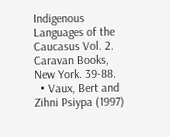Indigenous Languages of the Caucasus Vol. 2. Caravan Books, New York. 39-88.
  • Vaux, Bert and Zihni Psiypa (1997)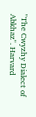"The Cwyzhy Dialect of Abkhaz". Harvard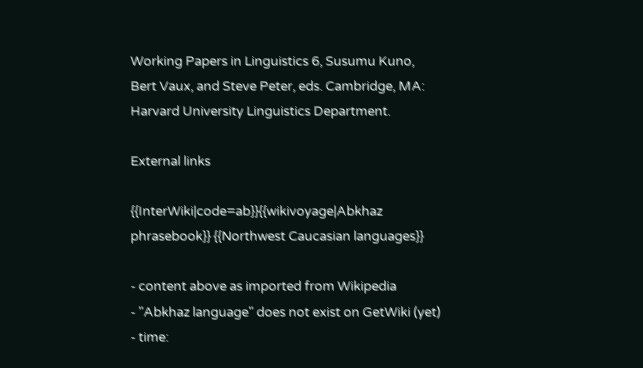Working Papers in Linguistics 6, Susumu Kuno, Bert Vaux, and Steve Peter, eds. Cambridge, MA: Harvard University Linguistics Department.

External links

{{InterWiki|code=ab}}{{wikivoyage|Abkhaz phrasebook}} {{Northwest Caucasian languages}}

- content above as imported from Wikipedia
- "Abkhaz language" does not exist on GetWiki (yet)
- time: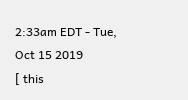2:33am EDT - Tue, Oct 15 2019
[ this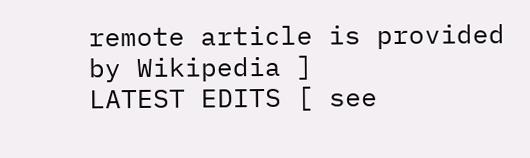remote article is provided by Wikipedia ]
LATEST EDITS [ see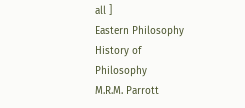all ]
Eastern Philosophy
History of Philosophy
M.R.M. Parrott